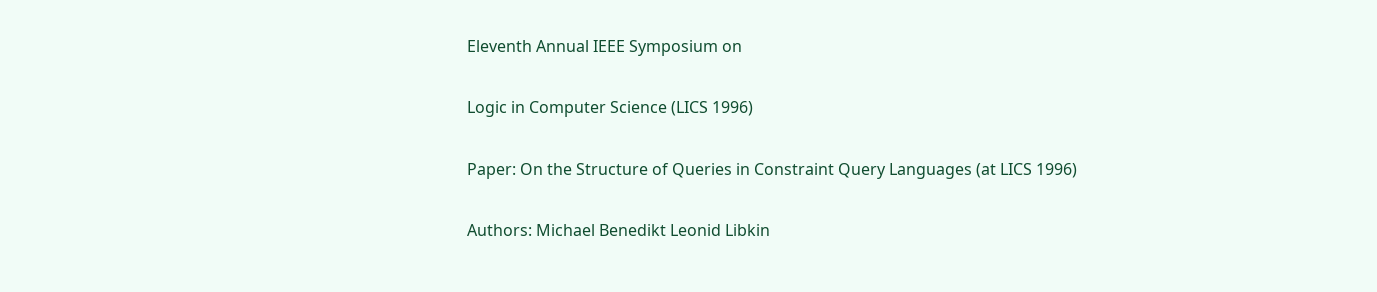Eleventh Annual IEEE Symposium on

Logic in Computer Science (LICS 1996)

Paper: On the Structure of Queries in Constraint Query Languages (at LICS 1996)

Authors: Michael Benedikt Leonid Libkin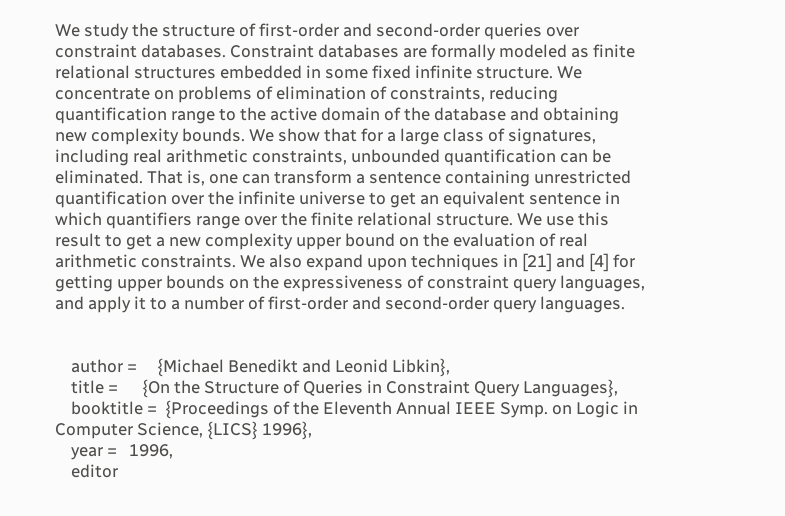We study the structure of first-order and second-order queries over constraint databases. Constraint databases are formally modeled as finite relational structures embedded in some fixed infinite structure. We concentrate on problems of elimination of constraints, reducing quantification range to the active domain of the database and obtaining new complexity bounds. We show that for a large class of signatures, including real arithmetic constraints, unbounded quantification can be eliminated. That is, one can transform a sentence containing unrestricted quantification over the infinite universe to get an equivalent sentence in which quantifiers range over the finite relational structure. We use this result to get a new complexity upper bound on the evaluation of real arithmetic constraints. We also expand upon techniques in [21] and [4] for getting upper bounds on the expressiveness of constraint query languages, and apply it to a number of first-order and second-order query languages.


    author =     {Michael Benedikt and Leonid Libkin},
    title =      {On the Structure of Queries in Constraint Query Languages},
    booktitle =  {Proceedings of the Eleventh Annual IEEE Symp. on Logic in Computer Science, {LICS} 1996},
    year =   1996,
    editor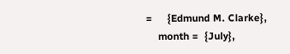=     {Edmund M. Clarke},
    month =  {July},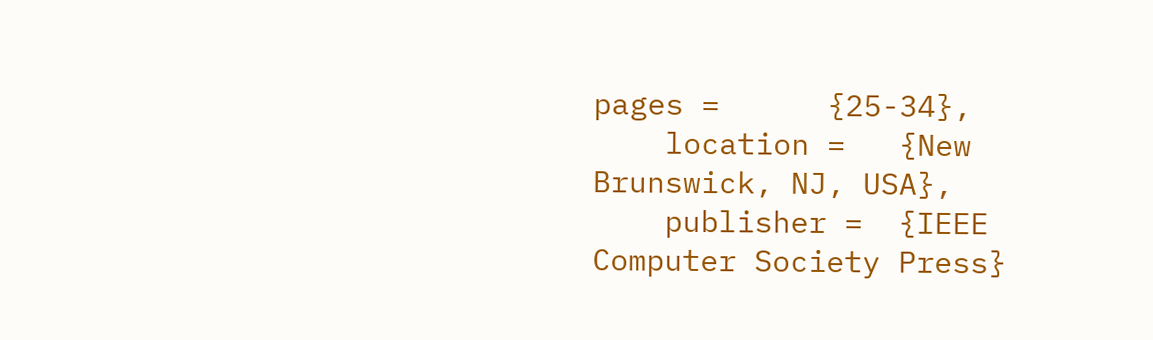pages =      {25-34},
    location =   {New Brunswick, NJ, USA},
    publisher =  {IEEE Computer Society Press}